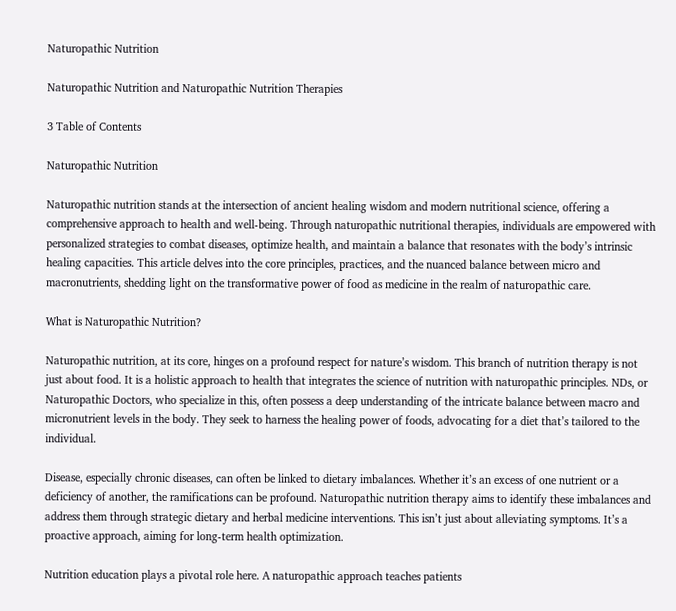Naturopathic Nutrition

Naturopathic Nutrition and Naturopathic Nutrition Therapies

3 Table of Contents

Naturopathic Nutrition

Naturopathic nutrition stands at the intersection of ancient healing wisdom and modern nutritional science, offering a comprehensive approach to health and well-being. Through naturopathic nutritional therapies, individuals are empowered with personalized strategies to combat diseases, optimize health, and maintain a balance that resonates with the body’s intrinsic healing capacities. This article delves into the core principles, practices, and the nuanced balance between micro and macronutrients, shedding light on the transformative power of food as medicine in the realm of naturopathic care.

What is Naturopathic Nutrition?

Naturopathic nutrition, at its core, hinges on a profound respect for nature’s wisdom. This branch of nutrition therapy is not just about food. It is a holistic approach to health that integrates the science of nutrition with naturopathic principles. NDs, or Naturopathic Doctors, who specialize in this, often possess a deep understanding of the intricate balance between macro and micronutrient levels in the body. They seek to harness the healing power of foods, advocating for a diet that’s tailored to the individual.

Disease, especially chronic diseases, can often be linked to dietary imbalances. Whether it’s an excess of one nutrient or a deficiency of another, the ramifications can be profound. Naturopathic nutrition therapy aims to identify these imbalances and address them through strategic dietary and herbal medicine interventions. This isn’t just about alleviating symptoms. It’s a proactive approach, aiming for long-term health optimization.

Nutrition education plays a pivotal role here. A naturopathic approach teaches patients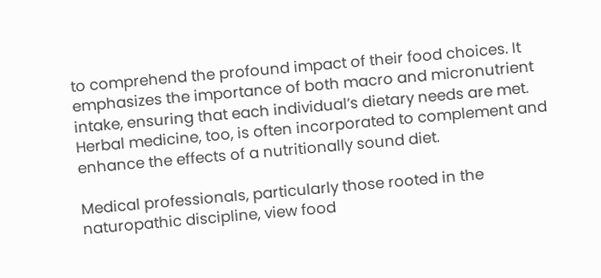to comprehend the profound impact of their food choices. It emphasizes the importance of both macro and micronutrient intake, ensuring that each individual’s dietary needs are met. Herbal medicine, too, is often incorporated to complement and enhance the effects of a nutritionally sound diet.

Medical professionals, particularly those rooted in the naturopathic discipline, view food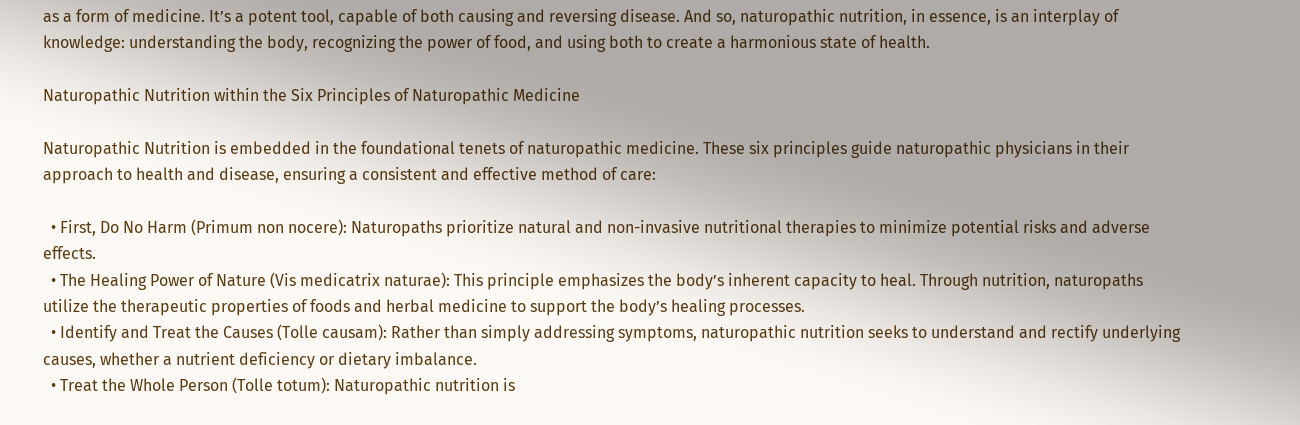as a form of medicine. It’s a potent tool, capable of both causing and reversing disease. And so, naturopathic nutrition, in essence, is an interplay of knowledge: understanding the body, recognizing the power of food, and using both to create a harmonious state of health.

Naturopathic Nutrition within the Six Principles of Naturopathic Medicine

Naturopathic Nutrition is embedded in the foundational tenets of naturopathic medicine. These six principles guide naturopathic physicians in their approach to health and disease, ensuring a consistent and effective method of care:

  • First, Do No Harm (Primum non nocere): Naturopaths prioritize natural and non-invasive nutritional therapies to minimize potential risks and adverse effects.
  • The Healing Power of Nature (Vis medicatrix naturae): This principle emphasizes the body’s inherent capacity to heal. Through nutrition, naturopaths utilize the therapeutic properties of foods and herbal medicine to support the body’s healing processes.
  • Identify and Treat the Causes (Tolle causam): Rather than simply addressing symptoms, naturopathic nutrition seeks to understand and rectify underlying causes, whether a nutrient deficiency or dietary imbalance.
  • Treat the Whole Person (Tolle totum): Naturopathic nutrition is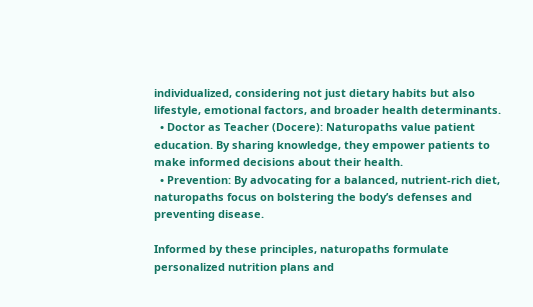individualized, considering not just dietary habits but also lifestyle, emotional factors, and broader health determinants.
  • Doctor as Teacher (Docere): Naturopaths value patient education. By sharing knowledge, they empower patients to make informed decisions about their health.
  • Prevention: By advocating for a balanced, nutrient-rich diet, naturopaths focus on bolstering the body’s defenses and preventing disease.

Informed by these principles, naturopaths formulate personalized nutrition plans and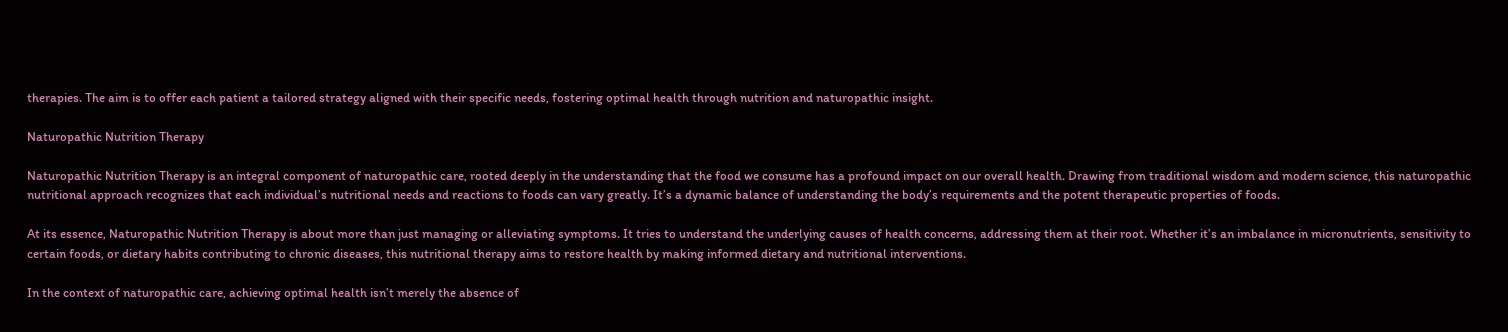therapies. The aim is to offer each patient a tailored strategy aligned with their specific needs, fostering optimal health through nutrition and naturopathic insight.

Naturopathic Nutrition Therapy

Naturopathic Nutrition Therapy is an integral component of naturopathic care, rooted deeply in the understanding that the food we consume has a profound impact on our overall health. Drawing from traditional wisdom and modern science, this naturopathic nutritional approach recognizes that each individual’s nutritional needs and reactions to foods can vary greatly. It’s a dynamic balance of understanding the body’s requirements and the potent therapeutic properties of foods.

At its essence, Naturopathic Nutrition Therapy is about more than just managing or alleviating symptoms. It tries to understand the underlying causes of health concerns, addressing them at their root. Whether it’s an imbalance in micronutrients, sensitivity to certain foods, or dietary habits contributing to chronic diseases, this nutritional therapy aims to restore health by making informed dietary and nutritional interventions.

In the context of naturopathic care, achieving optimal health isn’t merely the absence of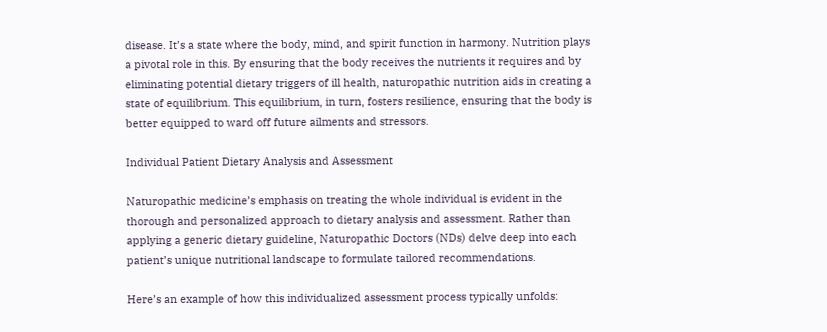disease. It’s a state where the body, mind, and spirit function in harmony. Nutrition plays a pivotal role in this. By ensuring that the body receives the nutrients it requires and by eliminating potential dietary triggers of ill health, naturopathic nutrition aids in creating a state of equilibrium. This equilibrium, in turn, fosters resilience, ensuring that the body is better equipped to ward off future ailments and stressors.

Individual Patient Dietary Analysis and Assessment

Naturopathic medicine’s emphasis on treating the whole individual is evident in the thorough and personalized approach to dietary analysis and assessment. Rather than applying a generic dietary guideline, Naturopathic Doctors (NDs) delve deep into each patient’s unique nutritional landscape to formulate tailored recommendations.

Here’s an example of how this individualized assessment process typically unfolds: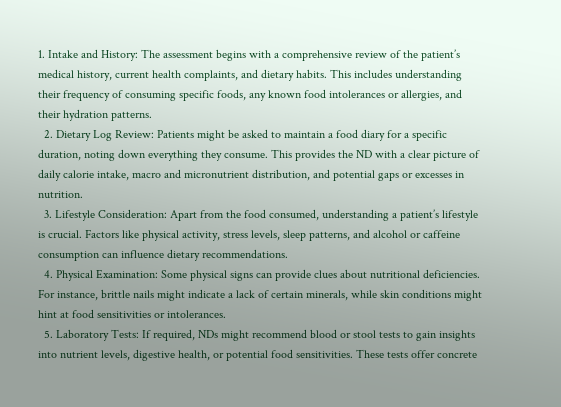1. Intake and History: The assessment begins with a comprehensive review of the patient’s medical history, current health complaints, and dietary habits. This includes understanding their frequency of consuming specific foods, any known food intolerances or allergies, and their hydration patterns.
  2. Dietary Log Review: Patients might be asked to maintain a food diary for a specific duration, noting down everything they consume. This provides the ND with a clear picture of daily calorie intake, macro and micronutrient distribution, and potential gaps or excesses in nutrition.
  3. Lifestyle Consideration: Apart from the food consumed, understanding a patient’s lifestyle is crucial. Factors like physical activity, stress levels, sleep patterns, and alcohol or caffeine consumption can influence dietary recommendations.
  4. Physical Examination: Some physical signs can provide clues about nutritional deficiencies. For instance, brittle nails might indicate a lack of certain minerals, while skin conditions might hint at food sensitivities or intolerances.
  5. Laboratory Tests: If required, NDs might recommend blood or stool tests to gain insights into nutrient levels, digestive health, or potential food sensitivities. These tests offer concrete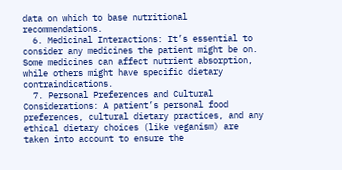data on which to base nutritional recommendations.
  6. Medicinal Interactions: It’s essential to consider any medicines the patient might be on. Some medicines can affect nutrient absorption, while others might have specific dietary contraindications.
  7. Personal Preferences and Cultural Considerations: A patient’s personal food preferences, cultural dietary practices, and any ethical dietary choices (like veganism) are taken into account to ensure the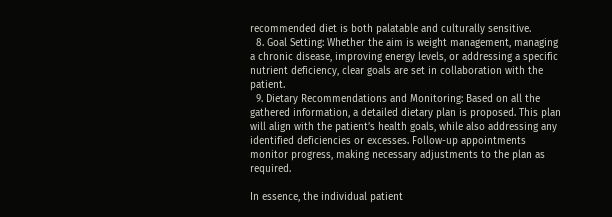recommended diet is both palatable and culturally sensitive.
  8. Goal Setting: Whether the aim is weight management, managing a chronic disease, improving energy levels, or addressing a specific nutrient deficiency, clear goals are set in collaboration with the patient.
  9. Dietary Recommendations and Monitoring: Based on all the gathered information, a detailed dietary plan is proposed. This plan will align with the patient’s health goals, while also addressing any identified deficiencies or excesses. Follow-up appointments monitor progress, making necessary adjustments to the plan as required.

In essence, the individual patient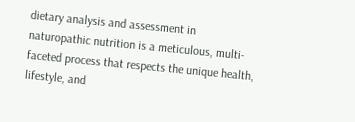dietary analysis and assessment in naturopathic nutrition is a meticulous, multi-faceted process that respects the unique health, lifestyle, and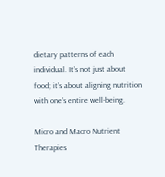dietary patterns of each individual. It’s not just about food; it’s about aligning nutrition with one’s entire well-being.

Micro and Macro Nutrient Therapies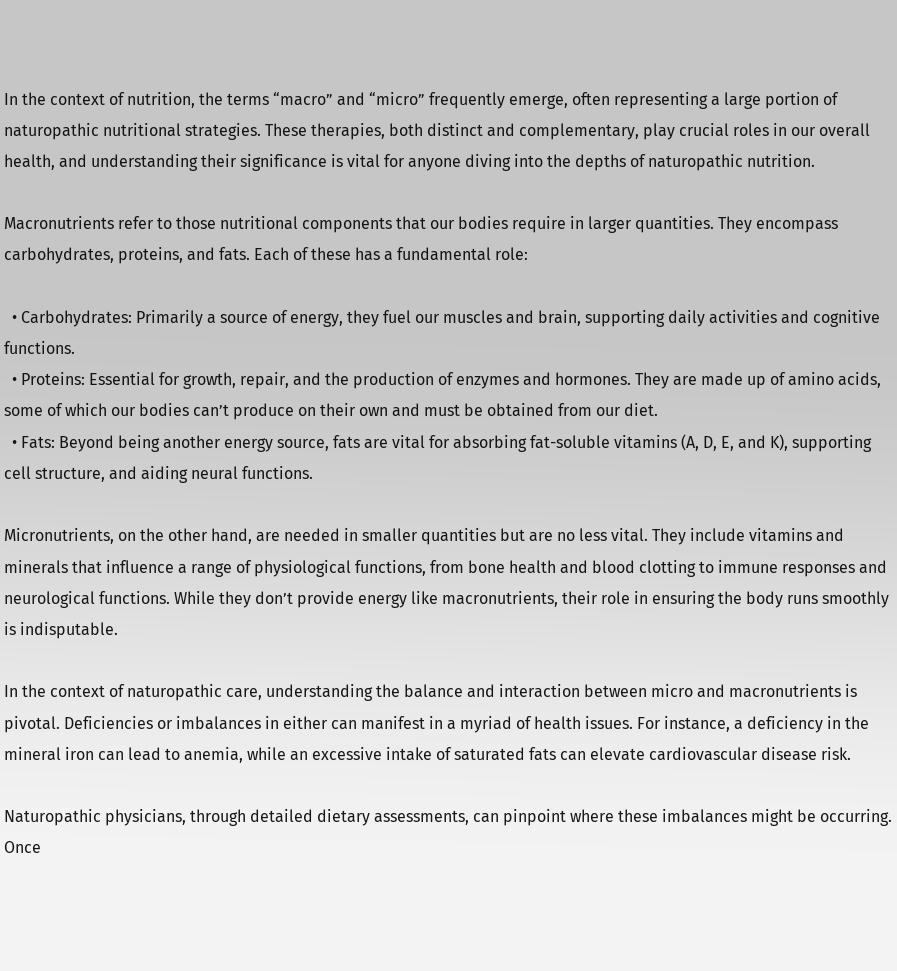In the context of nutrition, the terms “macro” and “micro” frequently emerge, often representing a large portion of naturopathic nutritional strategies. These therapies, both distinct and complementary, play crucial roles in our overall health, and understanding their significance is vital for anyone diving into the depths of naturopathic nutrition.

Macronutrients refer to those nutritional components that our bodies require in larger quantities. They encompass carbohydrates, proteins, and fats. Each of these has a fundamental role:

  • Carbohydrates: Primarily a source of energy, they fuel our muscles and brain, supporting daily activities and cognitive functions.
  • Proteins: Essential for growth, repair, and the production of enzymes and hormones. They are made up of amino acids, some of which our bodies can’t produce on their own and must be obtained from our diet.
  • Fats: Beyond being another energy source, fats are vital for absorbing fat-soluble vitamins (A, D, E, and K), supporting cell structure, and aiding neural functions.

Micronutrients, on the other hand, are needed in smaller quantities but are no less vital. They include vitamins and minerals that influence a range of physiological functions, from bone health and blood clotting to immune responses and neurological functions. While they don’t provide energy like macronutrients, their role in ensuring the body runs smoothly is indisputable.

In the context of naturopathic care, understanding the balance and interaction between micro and macronutrients is pivotal. Deficiencies or imbalances in either can manifest in a myriad of health issues. For instance, a deficiency in the mineral iron can lead to anemia, while an excessive intake of saturated fats can elevate cardiovascular disease risk.

Naturopathic physicians, through detailed dietary assessments, can pinpoint where these imbalances might be occurring. Once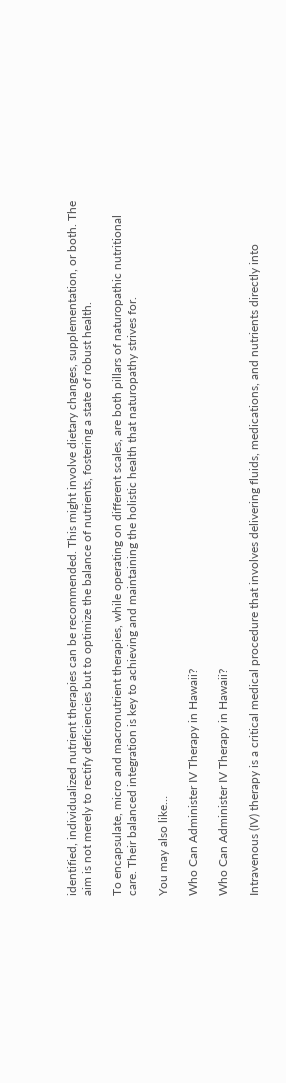identified, individualized nutrient therapies can be recommended. This might involve dietary changes, supplementation, or both. The aim is not merely to rectify deficiencies but to optimize the balance of nutrients, fostering a state of robust health.

To encapsulate, micro and macronutrient therapies, while operating on different scales, are both pillars of naturopathic nutritional care. Their balanced integration is key to achieving and maintaining the holistic health that naturopathy strives for.

You may also like…

Who Can Administer IV Therapy in Hawaii?

Who Can Administer IV Therapy in Hawaii?

Intravenous (IV) therapy is a critical medical procedure that involves delivering fluids, medications, and nutrients directly into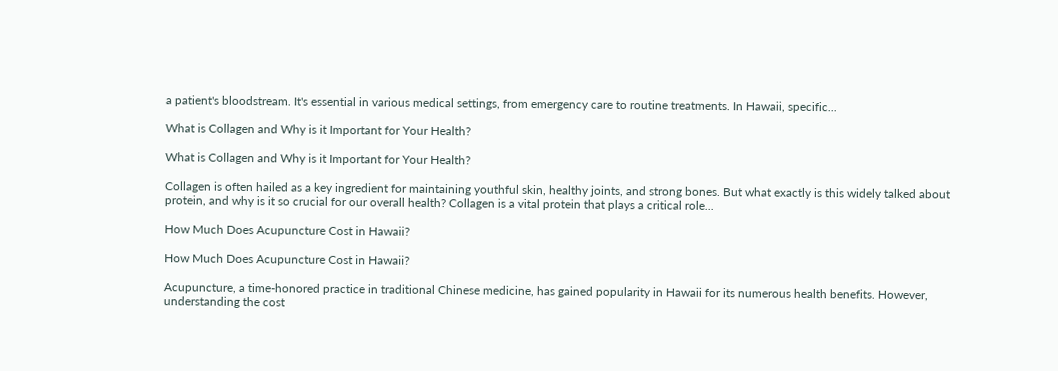a patient's bloodstream. It's essential in various medical settings, from emergency care to routine treatments. In Hawaii, specific...

What is Collagen and Why is it Important for Your Health?

What is Collagen and Why is it Important for Your Health?

Collagen is often hailed as a key ingredient for maintaining youthful skin, healthy joints, and strong bones. But what exactly is this widely talked about protein, and why is it so crucial for our overall health? Collagen is a vital protein that plays a critical role...

How Much Does Acupuncture Cost in Hawaii?

How Much Does Acupuncture Cost in Hawaii?

Acupuncture, a time-honored practice in traditional Chinese medicine, has gained popularity in Hawaii for its numerous health benefits. However, understanding the cost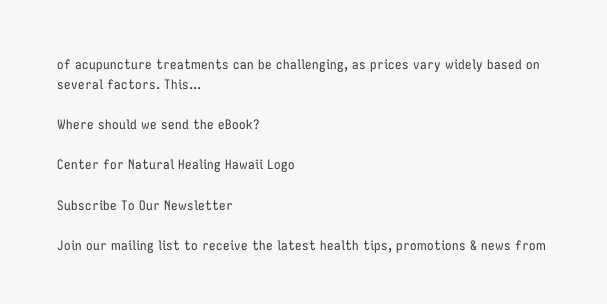of acupuncture treatments can be challenging, as prices vary widely based on several factors. This...

Where should we send the eBook?

Center for Natural Healing Hawaii Logo

Subscribe To Our Newsletter

Join our mailing list to receive the latest health tips, promotions & news from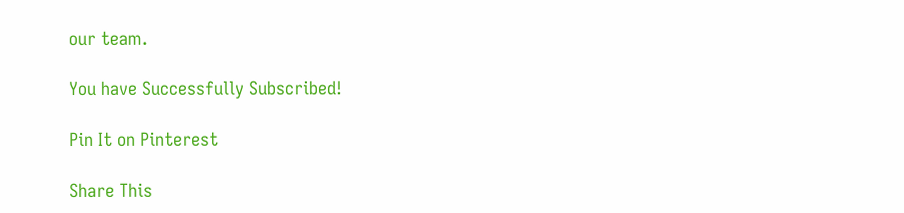our team.

You have Successfully Subscribed!

Pin It on Pinterest

Share This